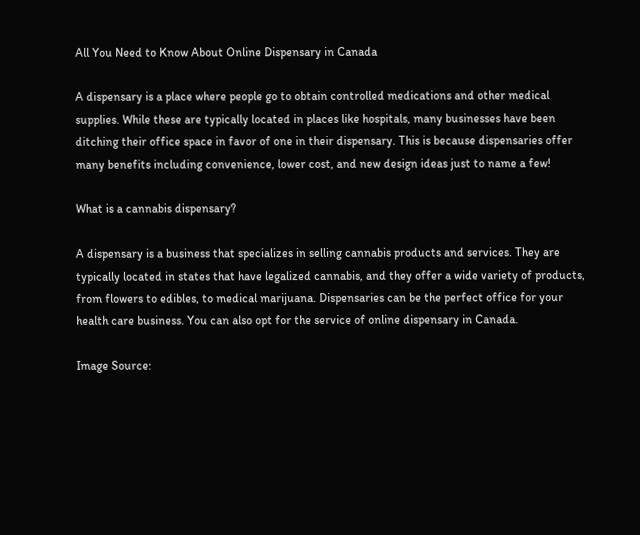All You Need to Know About Online Dispensary in Canada

A dispensary is a place where people go to obtain controlled medications and other medical supplies. While these are typically located in places like hospitals, many businesses have been ditching their office space in favor of one in their dispensary. This is because dispensaries offer many benefits including convenience, lower cost, and new design ideas just to name a few!

What is a cannabis dispensary?

A dispensary is a business that specializes in selling cannabis products and services. They are typically located in states that have legalized cannabis, and they offer a wide variety of products, from flowers to edibles, to medical marijuana. Dispensaries can be the perfect office for your health care business. You can also opt for the service of online dispensary in Canada.

Image Source: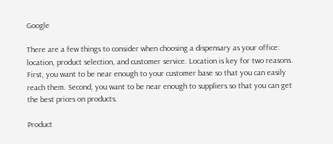Google

There are a few things to consider when choosing a dispensary as your office: location, product selection, and customer service. Location is key for two reasons. First, you want to be near enough to your customer base so that you can easily reach them. Second, you want to be near enough to suppliers so that you can get the best prices on products.

Product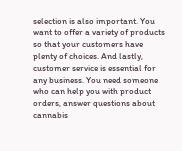selection is also important. You want to offer a variety of products so that your customers have plenty of choices. And lastly, customer service is essential for any business. You need someone who can help you with product orders, answer questions about cannabis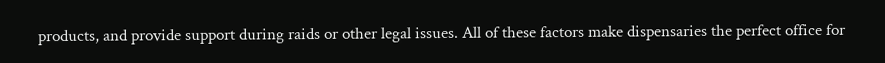products, and provide support during raids or other legal issues. All of these factors make dispensaries the perfect office for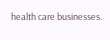health care businesses.